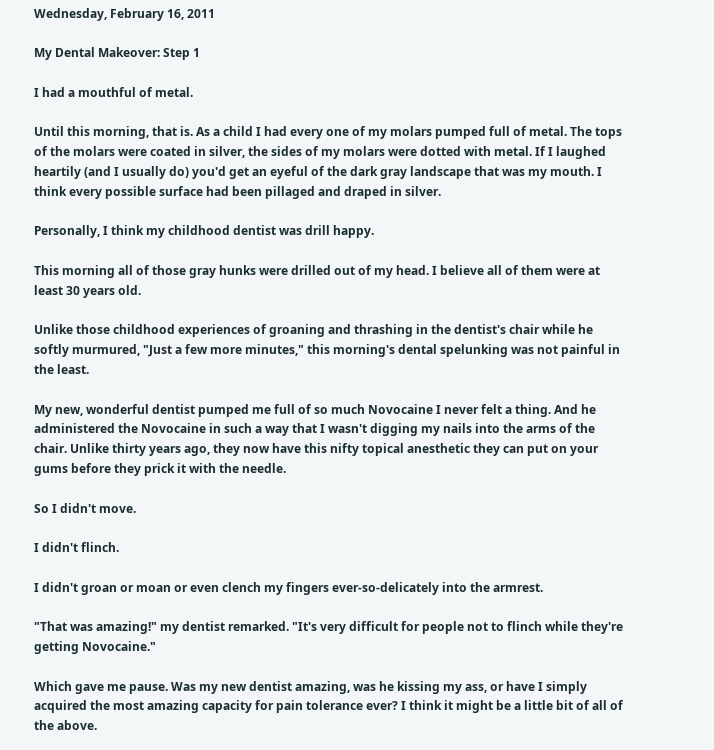Wednesday, February 16, 2011

My Dental Makeover: Step 1

I had a mouthful of metal.

Until this morning, that is. As a child I had every one of my molars pumped full of metal. The tops of the molars were coated in silver, the sides of my molars were dotted with metal. If I laughed heartily (and I usually do) you'd get an eyeful of the dark gray landscape that was my mouth. I think every possible surface had been pillaged and draped in silver.

Personally, I think my childhood dentist was drill happy.

This morning all of those gray hunks were drilled out of my head. I believe all of them were at least 30 years old.

Unlike those childhood experiences of groaning and thrashing in the dentist's chair while he softly murmured, "Just a few more minutes," this morning's dental spelunking was not painful in the least.

My new, wonderful dentist pumped me full of so much Novocaine I never felt a thing. And he administered the Novocaine in such a way that I wasn't digging my nails into the arms of the chair. Unlike thirty years ago, they now have this nifty topical anesthetic they can put on your gums before they prick it with the needle.

So I didn't move.

I didn't flinch.

I didn't groan or moan or even clench my fingers ever-so-delicately into the armrest.

"That was amazing!" my dentist remarked. "It's very difficult for people not to flinch while they're getting Novocaine."

Which gave me pause. Was my new dentist amazing, was he kissing my ass, or have I simply acquired the most amazing capacity for pain tolerance ever? I think it might be a little bit of all of the above.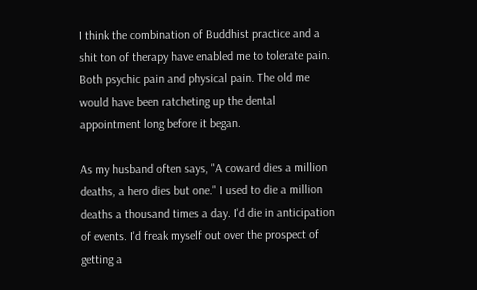I think the combination of Buddhist practice and a shit ton of therapy have enabled me to tolerate pain. Both psychic pain and physical pain. The old me would have been ratcheting up the dental appointment long before it began.

As my husband often says, "A coward dies a million deaths, a hero dies but one." I used to die a million deaths a thousand times a day. I'd die in anticipation of events. I'd freak myself out over the prospect of getting a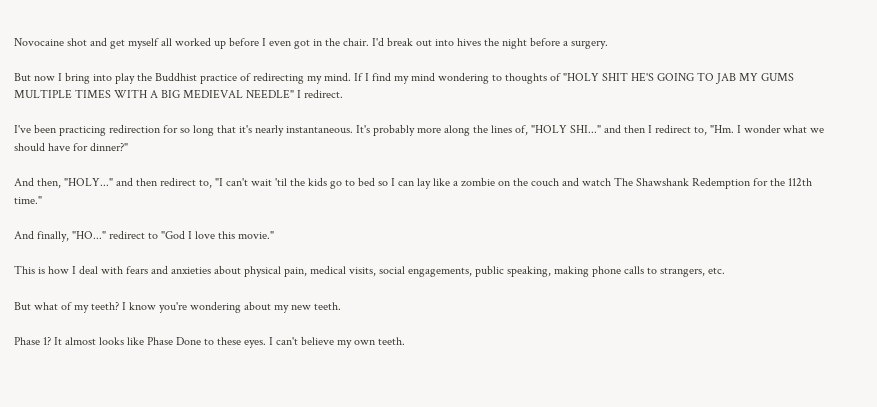Novocaine shot and get myself all worked up before I even got in the chair. I'd break out into hives the night before a surgery.

But now I bring into play the Buddhist practice of redirecting my mind. If I find my mind wondering to thoughts of "HOLY SHIT HE'S GOING TO JAB MY GUMS MULTIPLE TIMES WITH A BIG MEDIEVAL NEEDLE" I redirect.

I've been practicing redirection for so long that it's nearly instantaneous. It's probably more along the lines of, "HOLY SHI..." and then I redirect to, "Hm. I wonder what we should have for dinner?"

And then, "HOLY..." and then redirect to, "I can't wait 'til the kids go to bed so I can lay like a zombie on the couch and watch The Shawshank Redemption for the 112th time."

And finally, "HO..." redirect to "God I love this movie."

This is how I deal with fears and anxieties about physical pain, medical visits, social engagements, public speaking, making phone calls to strangers, etc.

But what of my teeth? I know you're wondering about my new teeth.

Phase 1? It almost looks like Phase Done to these eyes. I can't believe my own teeth.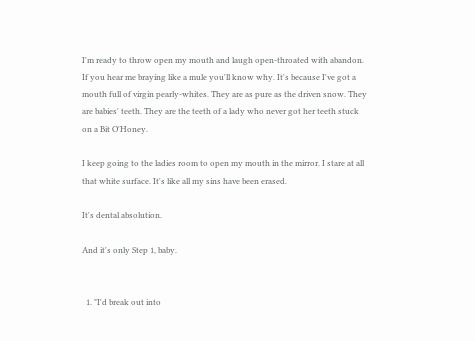I'm ready to throw open my mouth and laugh open-throated with abandon. If you hear me braying like a mule you'll know why. It's because I've got a mouth full of virgin pearly-whites. They are as pure as the driven snow. They are babies' teeth. They are the teeth of a lady who never got her teeth stuck on a Bit O'Honey.

I keep going to the ladies room to open my mouth in the mirror. I stare at all that white surface. It's like all my sins have been erased.

It's dental absolution.

And it's only Step 1, baby.


  1. "I'd break out into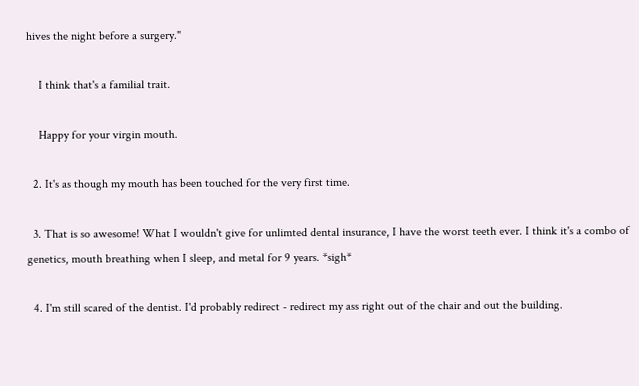hives the night before a surgery."

    I think that's a familial trait.

    Happy for your virgin mouth.

  2. It's as though my mouth has been touched for the very first time.

  3. That is so awesome! What I wouldn't give for unlimted dental insurance, I have the worst teeth ever. I think it's a combo of genetics, mouth breathing when I sleep, and metal for 9 years. *sigh*

  4. I'm still scared of the dentist. I'd probably redirect - redirect my ass right out of the chair and out the building.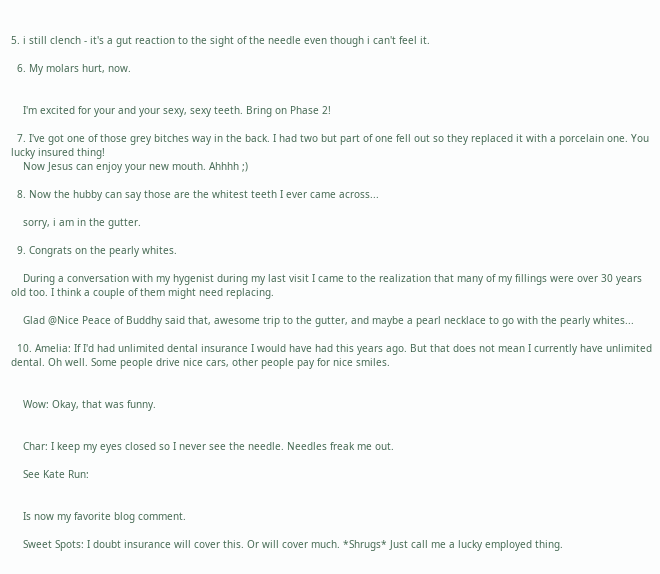5. i still clench - it's a gut reaction to the sight of the needle even though i can't feel it.

  6. My molars hurt, now.


    I'm excited for your and your sexy, sexy teeth. Bring on Phase 2!

  7. I've got one of those grey bitches way in the back. I had two but part of one fell out so they replaced it with a porcelain one. You lucky insured thing!
    Now Jesus can enjoy your new mouth. Ahhhh ;)

  8. Now the hubby can say those are the whitest teeth I ever came across...

    sorry, i am in the gutter.

  9. Congrats on the pearly whites.

    During a conversation with my hygenist during my last visit I came to the realization that many of my fillings were over 30 years old too. I think a couple of them might need replacing.

    Glad @Nice Peace of Buddhy said that, awesome trip to the gutter, and maybe a pearl necklace to go with the pearly whites...

  10. Amelia: If I'd had unlimited dental insurance I would have had this years ago. But that does not mean I currently have unlimited dental. Oh well. Some people drive nice cars, other people pay for nice smiles.


    Wow: Okay, that was funny.


    Char: I keep my eyes closed so I never see the needle. Needles freak me out.

    See Kate Run:


    Is now my favorite blog comment.

    Sweet Spots: I doubt insurance will cover this. Or will cover much. *Shrugs* Just call me a lucky employed thing.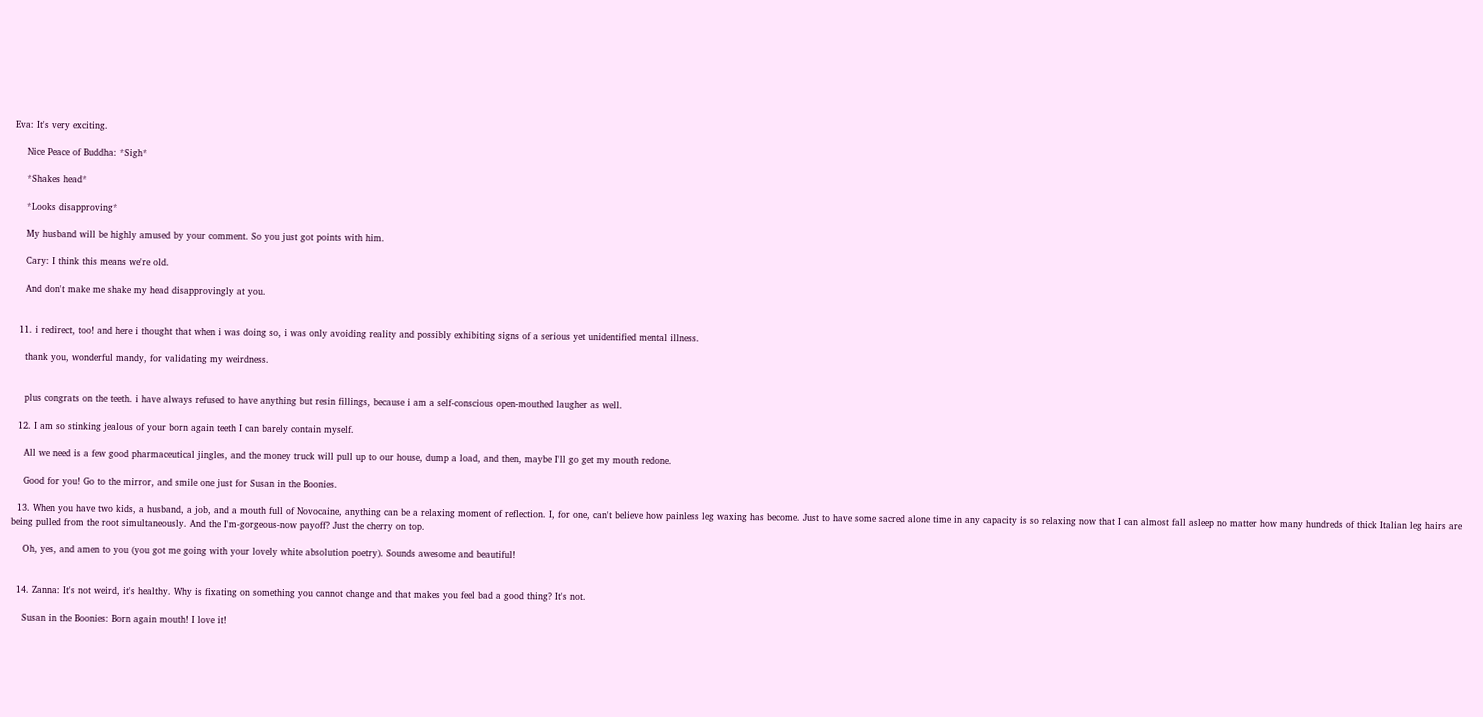Eva: It's very exciting.

    Nice Peace of Buddha: *Sigh*

    *Shakes head*

    *Looks disapproving*

    My husband will be highly amused by your comment. So you just got points with him.

    Cary: I think this means we're old.

    And don't make me shake my head disapprovingly at you.


  11. i redirect, too! and here i thought that when i was doing so, i was only avoiding reality and possibly exhibiting signs of a serious yet unidentified mental illness.

    thank you, wonderful mandy, for validating my weirdness.


    plus congrats on the teeth. i have always refused to have anything but resin fillings, because i am a self-conscious open-mouthed laugher as well.

  12. I am so stinking jealous of your born again teeth I can barely contain myself.

    All we need is a few good pharmaceutical jingles, and the money truck will pull up to our house, dump a load, and then, maybe I'll go get my mouth redone.

    Good for you! Go to the mirror, and smile one just for Susan in the Boonies.

  13. When you have two kids, a husband, a job, and a mouth full of Novocaine, anything can be a relaxing moment of reflection. I, for one, can't believe how painless leg waxing has become. Just to have some sacred alone time in any capacity is so relaxing now that I can almost fall asleep no matter how many hundreds of thick Italian leg hairs are being pulled from the root simultaneously. And the I'm-gorgeous-now payoff? Just the cherry on top.

    Oh, yes, and amen to you (you got me going with your lovely white absolution poetry). Sounds awesome and beautiful!


  14. Zanna: It's not weird, it's healthy. Why is fixating on something you cannot change and that makes you feel bad a good thing? It's not.

    Susan in the Boonies: Born again mouth! I love it!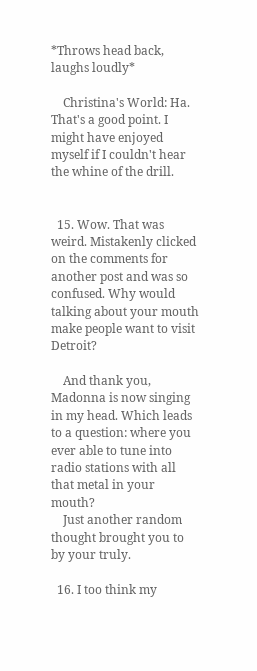*Throws head back, laughs loudly*

    Christina's World: Ha. That's a good point. I might have enjoyed myself if I couldn't hear the whine of the drill.


  15. Wow. That was weird. Mistakenly clicked on the comments for another post and was so confused. Why would talking about your mouth make people want to visit Detroit?

    And thank you, Madonna is now singing in my head. Which leads to a question: where you ever able to tune into radio stations with all that metal in your mouth?
    Just another random thought brought you to by your truly.

  16. I too think my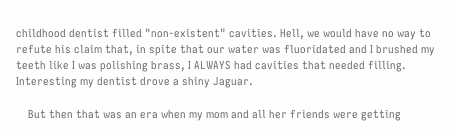childhood dentist filled "non-existent" cavities. Hell, we would have no way to refute his claim that, in spite that our water was fluoridated and I brushed my teeth like I was polishing brass, I ALWAYS had cavities that needed filling. Interesting my dentist drove a shiny Jaguar.

    But then that was an era when my mom and all her friends were getting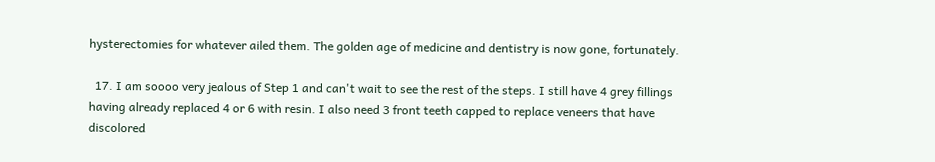hysterectomies for whatever ailed them. The golden age of medicine and dentistry is now gone, fortunately.

  17. I am soooo very jealous of Step 1 and can't wait to see the rest of the steps. I still have 4 grey fillings having already replaced 4 or 6 with resin. I also need 3 front teeth capped to replace veneers that have discolored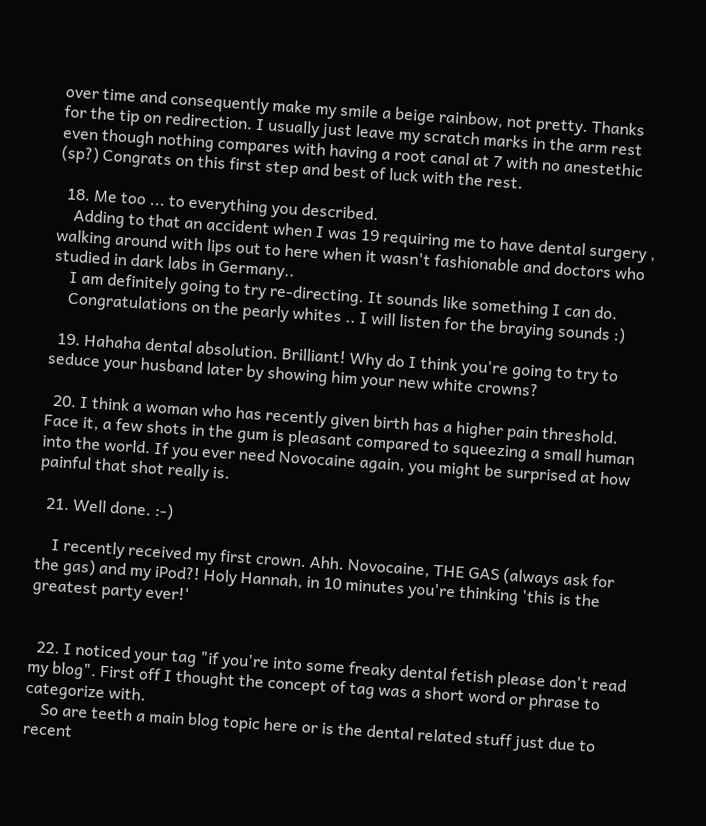over time and consequently make my smile a beige rainbow, not pretty. Thanks for the tip on redirection. I usually just leave my scratch marks in the arm rest even though nothing compares with having a root canal at 7 with no anestethic (sp?) Congrats on this first step and best of luck with the rest.

  18. Me too ... to everything you described.
    Adding to that an accident when I was 19 requiring me to have dental surgery , walking around with lips out to here when it wasn't fashionable and doctors who studied in dark labs in Germany..
    I am definitely going to try re-directing. It sounds like something I can do.
    Congratulations on the pearly whites .. I will listen for the braying sounds :)

  19. Hahaha dental absolution. Brilliant! Why do I think you're going to try to seduce your husband later by showing him your new white crowns?

  20. I think a woman who has recently given birth has a higher pain threshold. Face it, a few shots in the gum is pleasant compared to squeezing a small human into the world. If you ever need Novocaine again, you might be surprised at how painful that shot really is.

  21. Well done. :-)

    I recently received my first crown. Ahh. Novocaine, THE GAS (always ask for the gas) and my iPod?! Holy Hannah, in 10 minutes you're thinking 'this is the greatest party ever!'


  22. I noticed your tag "if you're into some freaky dental fetish please don't read my blog". First off I thought the concept of tag was a short word or phrase to categorize with.
    So are teeth a main blog topic here or is the dental related stuff just due to recent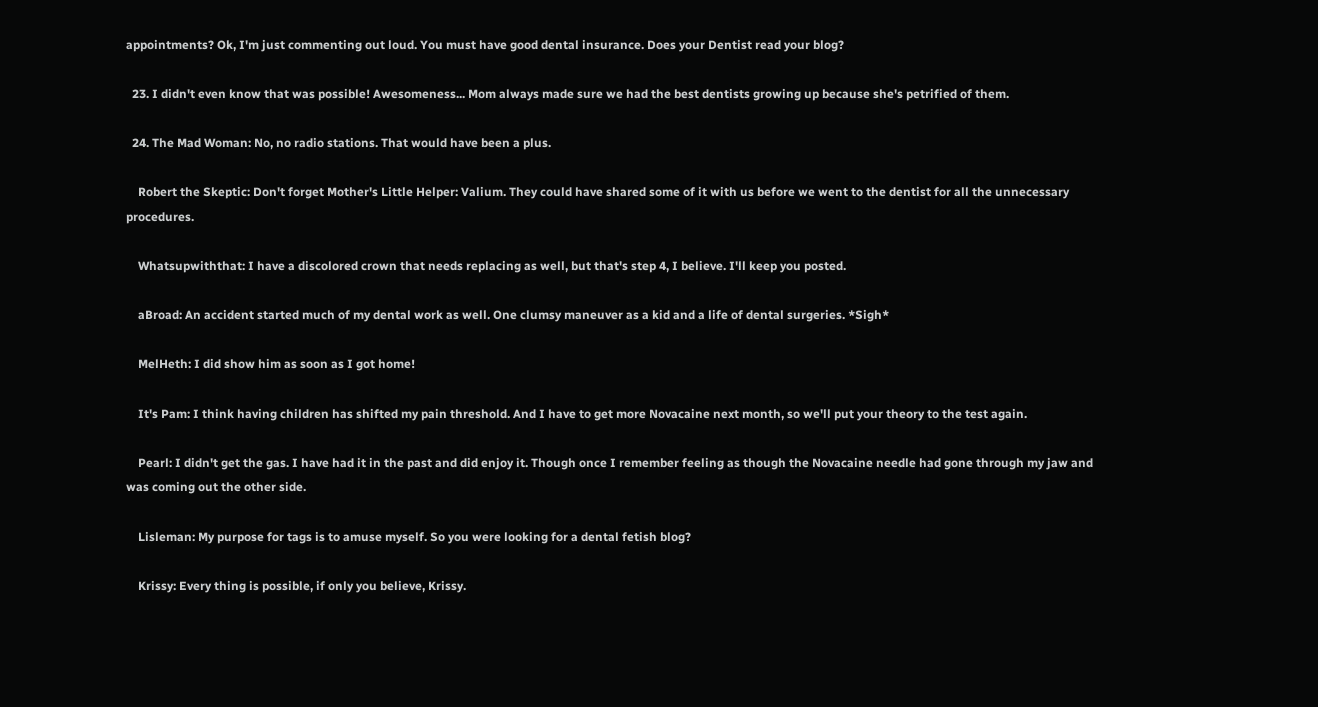appointments? Ok, I'm just commenting out loud. You must have good dental insurance. Does your Dentist read your blog?

  23. I didn't even know that was possible! Awesomeness... Mom always made sure we had the best dentists growing up because she's petrified of them.

  24. The Mad Woman: No, no radio stations. That would have been a plus.

    Robert the Skeptic: Don't forget Mother's Little Helper: Valium. They could have shared some of it with us before we went to the dentist for all the unnecessary procedures.

    Whatsupwiththat: I have a discolored crown that needs replacing as well, but that's step 4, I believe. I'll keep you posted.

    aBroad: An accident started much of my dental work as well. One clumsy maneuver as a kid and a life of dental surgeries. *Sigh*

    MelHeth: I did show him as soon as I got home!

    It's Pam: I think having children has shifted my pain threshold. And I have to get more Novacaine next month, so we'll put your theory to the test again.

    Pearl: I didn't get the gas. I have had it in the past and did enjoy it. Though once I remember feeling as though the Novacaine needle had gone through my jaw and was coming out the other side.

    Lisleman: My purpose for tags is to amuse myself. So you were looking for a dental fetish blog?

    Krissy: Every thing is possible, if only you believe, Krissy.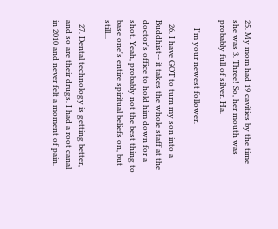25. My mom had 19 cavities by the time she was 3. Three! So, her mouth was probably full of silver. Ha.

    I'm your newest follower.

  26. I have GOT to turn my son into a Buddhist-- it takes the whole staff at the doctor's office to hold him down for a shot. Yeah, probably not the best thing to base one's entire spiritual beliefs on, but still...

  27. Dental technology is getting better, and so are their drugs. I had a root canal in 2010 and never felt a moment of pain.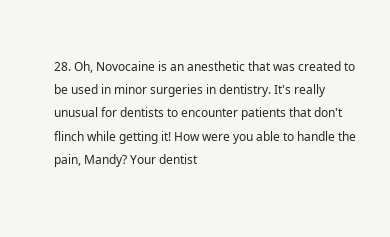28. Oh, Novocaine is an anesthetic that was created to be used in minor surgeries in dentistry. It's really unusual for dentists to encounter patients that don't flinch while getting it! How were you able to handle the pain, Mandy? Your dentist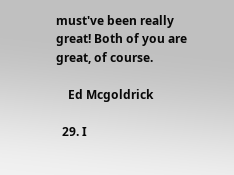must've been really great! Both of you are great, of course.

    Ed Mcgoldrick

  29. I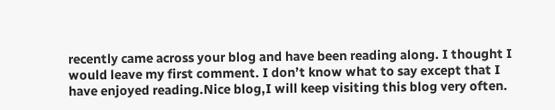recently came across your blog and have been reading along. I thought I would leave my first comment. I don’t know what to say except that I have enjoyed reading.Nice blog,I will keep visiting this blog very often.